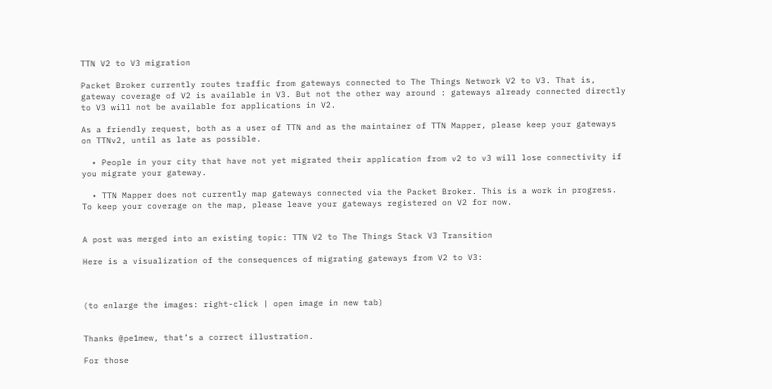TTN V2 to V3 migration

Packet Broker currently routes traffic from gateways connected to The Things Network V2 to V3. That is, gateway coverage of V2 is available in V3. But not the other way around : gateways already connected directly to V3 will not be available for applications in V2.

As a friendly request, both as a user of TTN and as the maintainer of TTN Mapper, please keep your gateways on TTNv2, until as late as possible.

  • People in your city that have not yet migrated their application from v2 to v3 will lose connectivity if you migrate your gateway.

  • TTN Mapper does not currently map gateways connected via the Packet Broker. This is a work in progress. To keep your coverage on the map, please leave your gateways registered on V2 for now.


A post was merged into an existing topic: TTN V2 to The Things Stack V3 Transition

Here is a visualization of the consequences of migrating gateways from V2 to V3:



(to enlarge the images: right-click | open image in new tab)


Thanks @pe1mew, that’s a correct illustration.

For those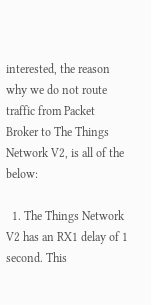interested, the reason why we do not route traffic from Packet Broker to The Things Network V2, is all of the below:

  1. The Things Network V2 has an RX1 delay of 1 second. This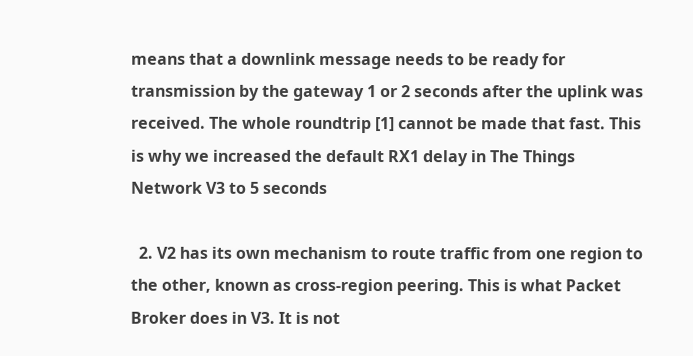means that a downlink message needs to be ready for transmission by the gateway 1 or 2 seconds after the uplink was received. The whole roundtrip [1] cannot be made that fast. This is why we increased the default RX1 delay in The Things Network V3 to 5 seconds

  2. V2 has its own mechanism to route traffic from one region to the other, known as cross-region peering. This is what Packet Broker does in V3. It is not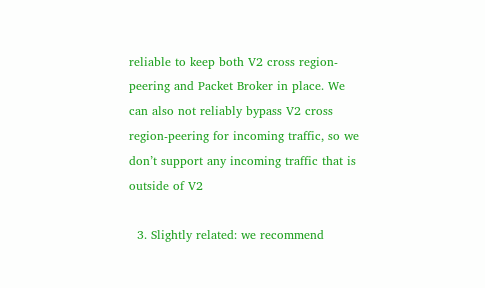reliable to keep both V2 cross region-peering and Packet Broker in place. We can also not reliably bypass V2 cross region-peering for incoming traffic, so we don’t support any incoming traffic that is outside of V2

  3. Slightly related: we recommend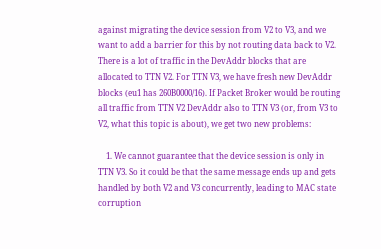against migrating the device session from V2 to V3, and we want to add a barrier for this by not routing data back to V2. There is a lot of traffic in the DevAddr blocks that are allocated to TTN V2. For TTN V3, we have fresh new DevAddr blocks (eu1 has 260B0000/16). If Packet Broker would be routing all traffic from TTN V2 DevAddr also to TTN V3 (or, from V3 to V2, what this topic is about), we get two new problems:

    1. We cannot guarantee that the device session is only in TTN V3. So it could be that the same message ends up and gets handled by both V2 and V3 concurrently, leading to MAC state corruption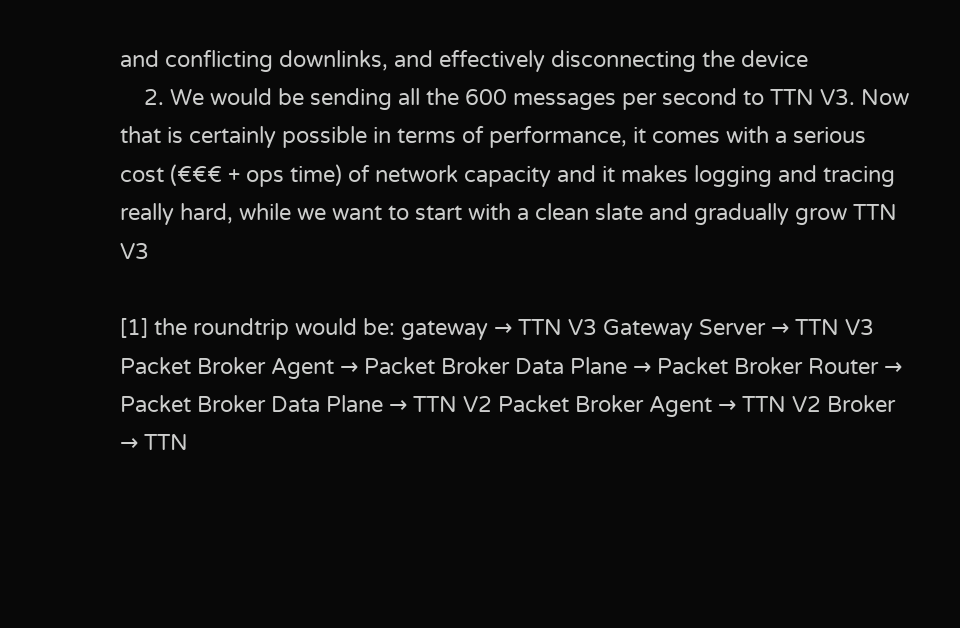and conflicting downlinks, and effectively disconnecting the device
    2. We would be sending all the 600 messages per second to TTN V3. Now that is certainly possible in terms of performance, it comes with a serious cost (€€€ + ops time) of network capacity and it makes logging and tracing really hard, while we want to start with a clean slate and gradually grow TTN V3

[1] the roundtrip would be: gateway → TTN V3 Gateway Server → TTN V3 Packet Broker Agent → Packet Broker Data Plane → Packet Broker Router → Packet Broker Data Plane → TTN V2 Packet Broker Agent → TTN V2 Broker → TTN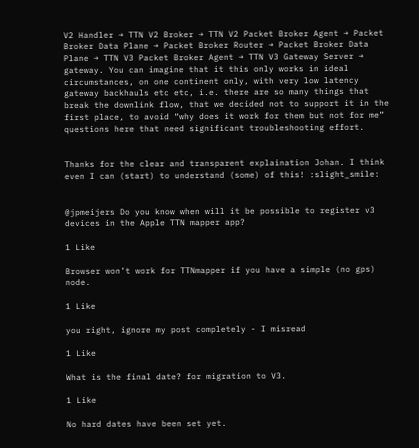V2 Handler → TTN V2 Broker → TTN V2 Packet Broker Agent → Packet Broker Data Plane → Packet Broker Router → Packet Broker Data Plane → TTN V3 Packet Broker Agent → TTN V3 Gateway Server → gateway. You can imagine that it this only works in ideal circumstances, on one continent only, with very low latency gateway backhauls etc etc, i.e. there are so many things that break the downlink flow, that we decided not to support it in the first place, to avoid “why does it work for them but not for me” questions here that need significant troubleshooting effort.


Thanks for the clear and transparent explaination Johan. I think even I can (start) to understand (some) of this! :slight_smile:


@jpmeijers Do you know when will it be possible to register v3 devices in the Apple TTN mapper app?

1 Like

Browser won’t work for TTNmapper if you have a simple (no gps) node.

1 Like

you right, ignore my post completely - I misread

1 Like

What is the final date? for migration to V3.

1 Like

No hard dates have been set yet.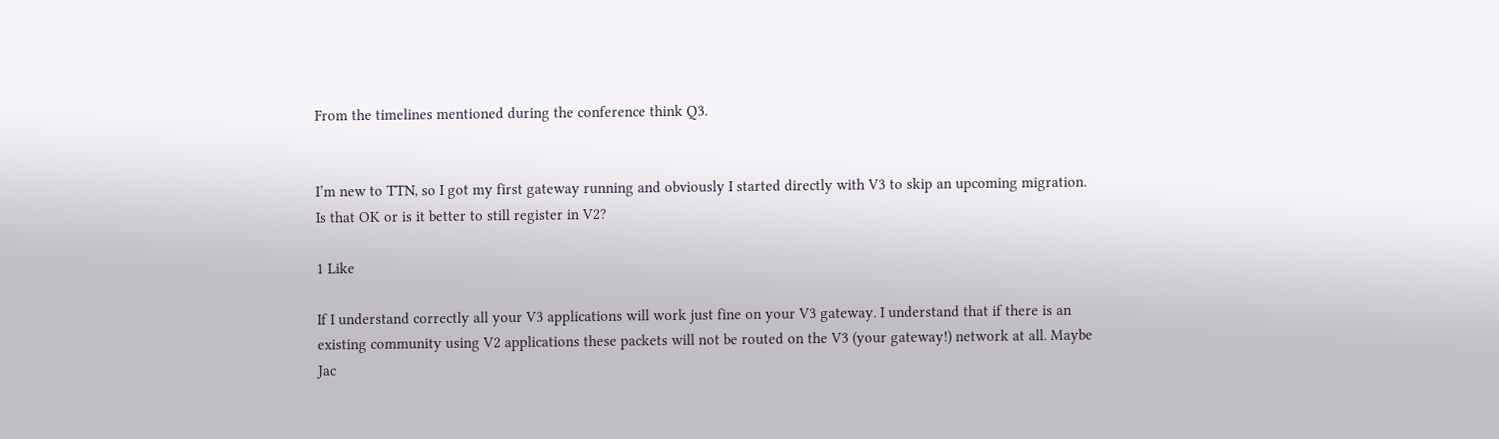From the timelines mentioned during the conference think Q3.


I’m new to TTN, so I got my first gateway running and obviously I started directly with V3 to skip an upcoming migration. Is that OK or is it better to still register in V2?

1 Like

If I understand correctly all your V3 applications will work just fine on your V3 gateway. I understand that if there is an existing community using V2 applications these packets will not be routed on the V3 (your gateway!) network at all. Maybe Jac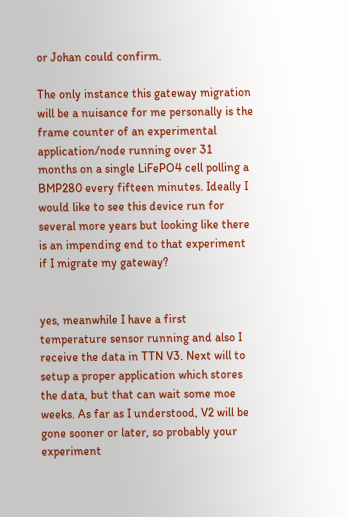or Johan could confirm.

The only instance this gateway migration will be a nuisance for me personally is the frame counter of an experimental application/node running over 31 months on a single LiFePO4 cell polling a BMP280 every fifteen minutes. Ideally I would like to see this device run for several more years but looking like there is an impending end to that experiment if I migrate my gateway?


yes, meanwhile I have a first temperature sensor running and also I receive the data in TTN V3. Next will to setup a proper application which stores the data, but that can wait some moe weeks. As far as I understood, V2 will be gone sooner or later, so probably your experiment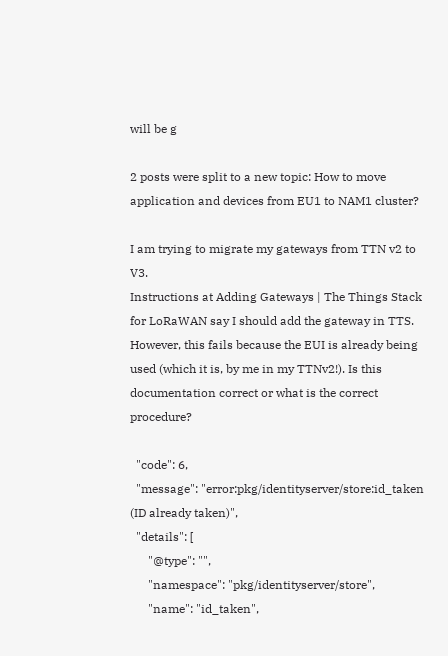will be g

2 posts were split to a new topic: How to move application and devices from EU1 to NAM1 cluster?

I am trying to migrate my gateways from TTN v2 to V3.
Instructions at Adding Gateways | The Things Stack for LoRaWAN say I should add the gateway in TTS. However, this fails because the EUI is already being used (which it is, by me in my TTNv2!). Is this documentation correct or what is the correct procedure?

  "code": 6,
  "message": "error:pkg/identityserver/store:id_taken (ID already taken)",
  "details": [
      "@type": "",
      "namespace": "pkg/identityserver/store",
      "name": "id_taken",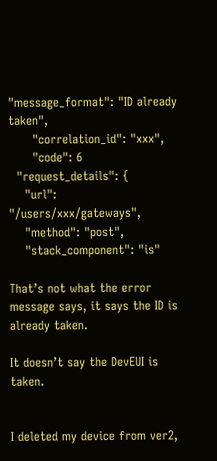"message_format": "ID already taken",
      "correlation_id": "xxx",
      "code": 6
  "request_details": {
    "url": "/users/xxx/gateways",
    "method": "post",
    "stack_component": "is"

That’s not what the error message says, it says the ID is already taken.

It doesn’t say the DevEUI is taken.


I deleted my device from ver2,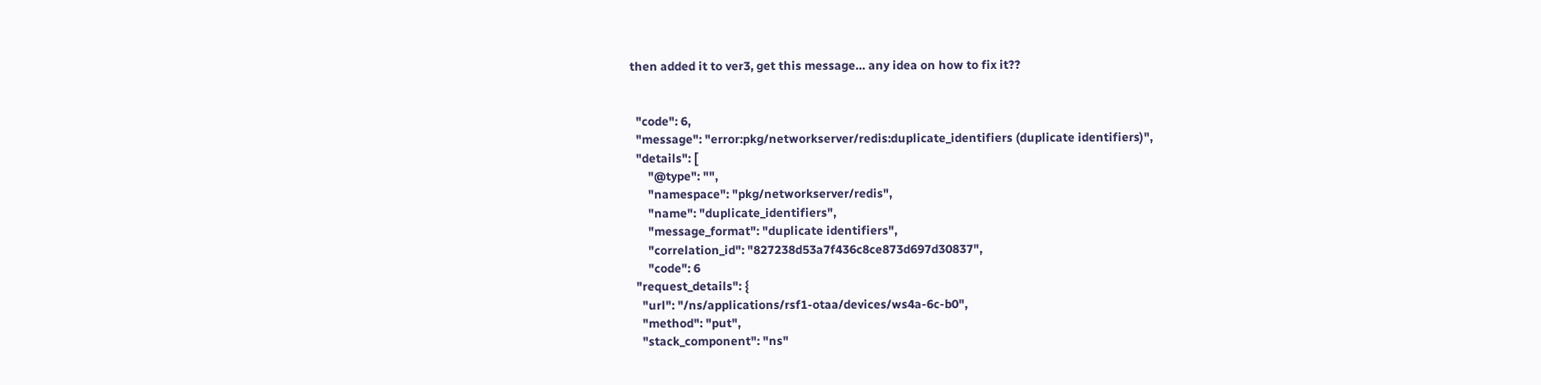then added it to ver3, get this message… any idea on how to fix it??


  "code": 6,
  "message": "error:pkg/networkserver/redis:duplicate_identifiers (duplicate identifiers)",
  "details": [
      "@type": "",
      "namespace": "pkg/networkserver/redis",
      "name": "duplicate_identifiers",
      "message_format": "duplicate identifiers",
      "correlation_id": "827238d53a7f436c8ce873d697d30837",
      "code": 6
  "request_details": {
    "url": "/ns/applications/rsf1-otaa/devices/ws4a-6c-b0",
    "method": "put",
    "stack_component": "ns"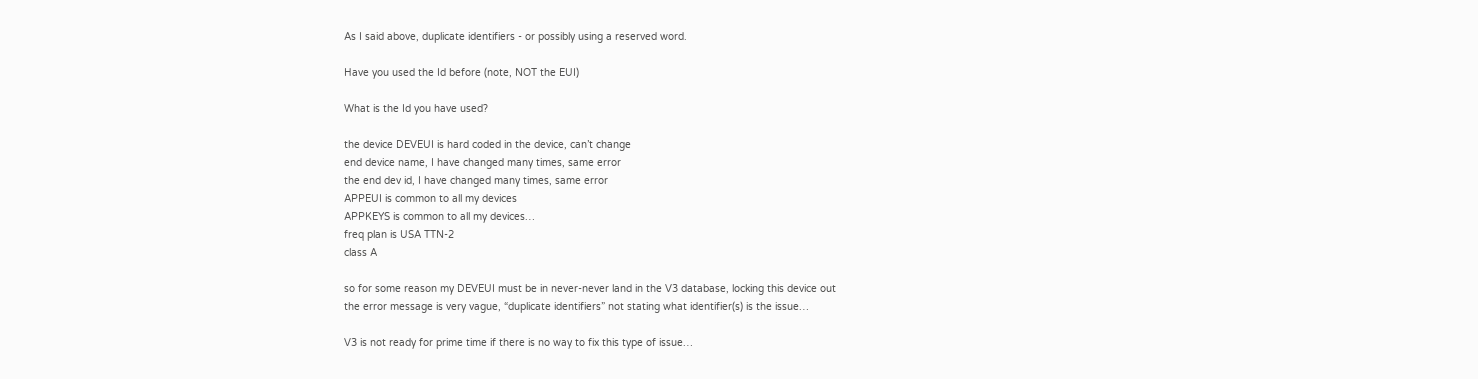As I said above, duplicate identifiers - or possibly using a reserved word.

Have you used the Id before (note, NOT the EUI)

What is the Id you have used?

the device DEVEUI is hard coded in the device, can’t change
end device name, I have changed many times, same error
the end dev id, I have changed many times, same error
APPEUI is common to all my devices
APPKEYS is common to all my devices…
freq plan is USA TTN-2
class A

so for some reason my DEVEUI must be in never-never land in the V3 database, locking this device out
the error message is very vague, “duplicate identifiers” not stating what identifier(s) is the issue…

V3 is not ready for prime time if there is no way to fix this type of issue…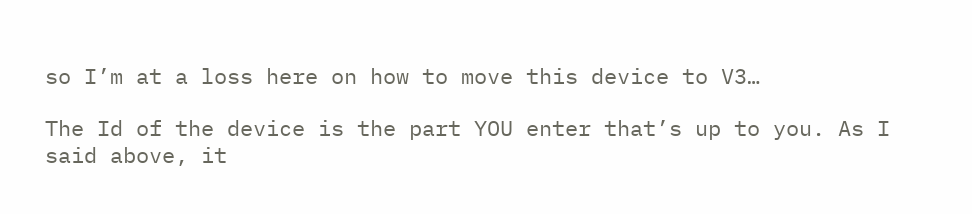so I’m at a loss here on how to move this device to V3…

The Id of the device is the part YOU enter that’s up to you. As I said above, it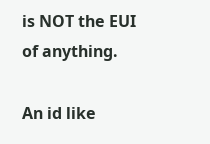is NOT the EUI of anything.

An id like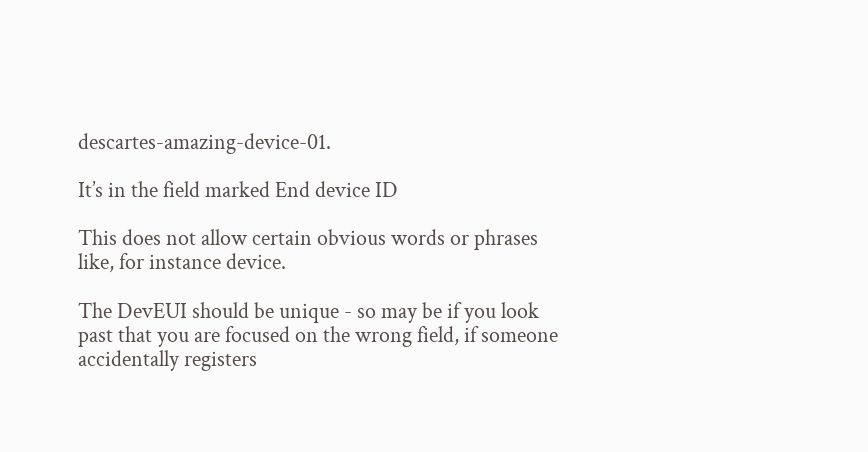descartes-amazing-device-01.

It’s in the field marked End device ID

This does not allow certain obvious words or phrases like, for instance device.

The DevEUI should be unique - so may be if you look past that you are focused on the wrong field, if someone accidentally registers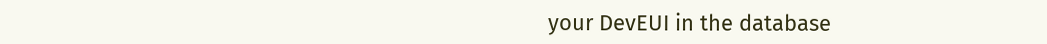your DevEUI in the database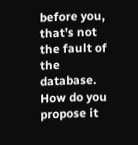before you, that’s not the fault of the database. How do you propose it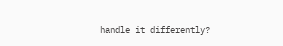handle it differently?